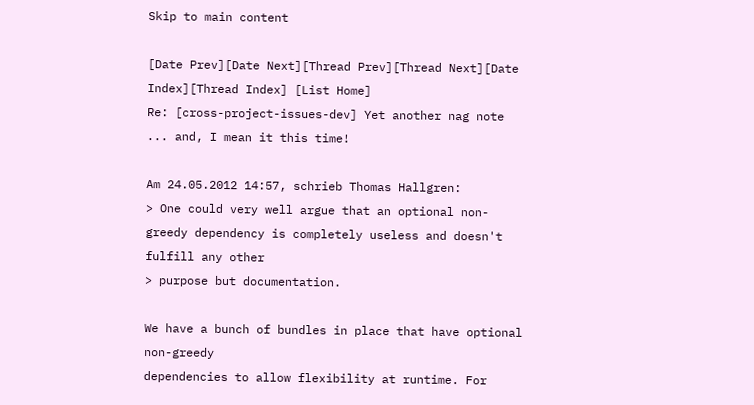Skip to main content

[Date Prev][Date Next][Thread Prev][Thread Next][Date Index][Thread Index] [List Home]
Re: [cross-project-issues-dev] Yet another nag note ... and, I mean it this time!

Am 24.05.2012 14:57, schrieb Thomas Hallgren:
> One could very well argue that an optional non-greedy dependency is completely useless and doesn't fulfill any other
> purpose but documentation.

We have a bunch of bundles in place that have optional non-greedy
dependencies to allow flexibility at runtime. For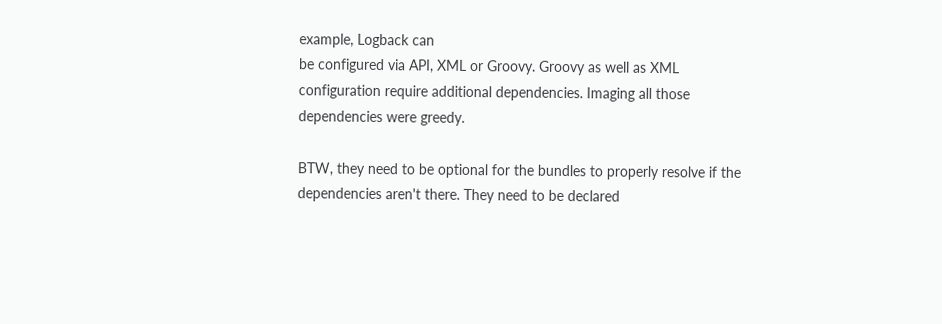example, Logback can
be configured via API, XML or Groovy. Groovy as well as XML
configuration require additional dependencies. Imaging all those
dependencies were greedy.

BTW, they need to be optional for the bundles to properly resolve if the
dependencies aren't there. They need to be declared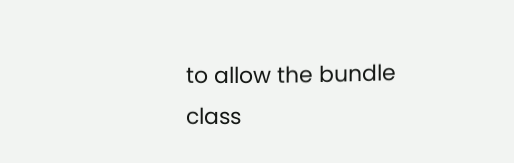to allow the bundle
class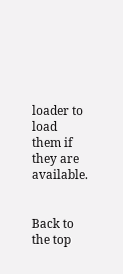loader to load them if they are available.


Back to the top